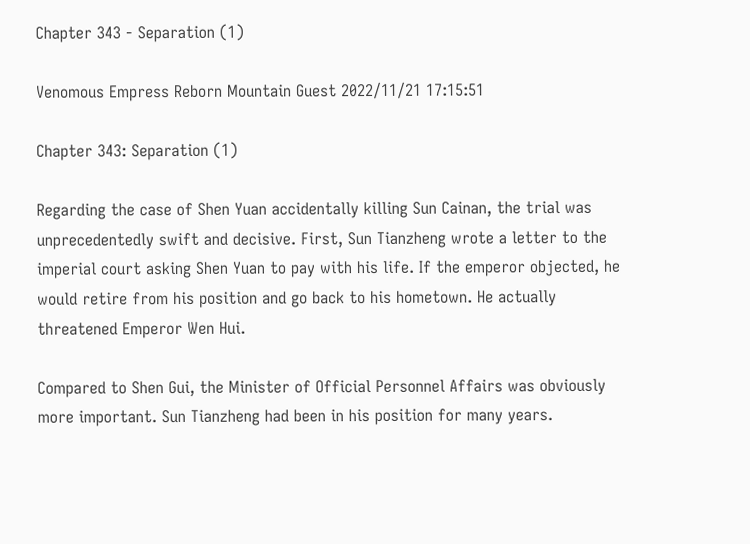Chapter 343 - Separation (1)

Venomous Empress Reborn Mountain Guest 2022/11/21 17:15:51

Chapter 343: Separation (1)

Regarding the case of Shen Yuan accidentally killing Sun Cainan, the trial was unprecedentedly swift and decisive. First, Sun Tianzheng wrote a letter to the imperial court asking Shen Yuan to pay with his life. If the emperor objected, he would retire from his position and go back to his hometown. He actually threatened Emperor Wen Hui.

Compared to Shen Gui, the Minister of Official Personnel Affairs was obviously more important. Sun Tianzheng had been in his position for many years.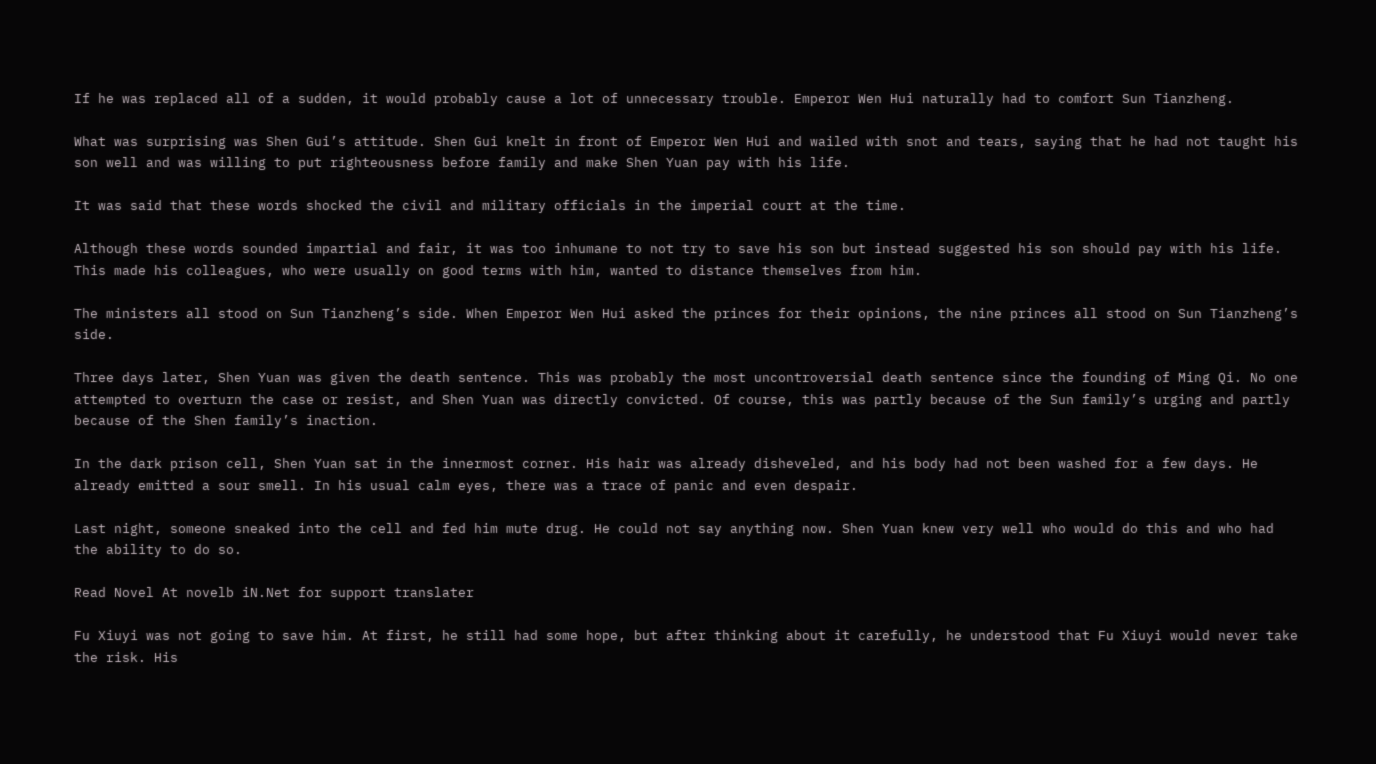If he was replaced all of a sudden, it would probably cause a lot of unnecessary trouble. Emperor Wen Hui naturally had to comfort Sun Tianzheng.

What was surprising was Shen Gui’s attitude. Shen Gui knelt in front of Emperor Wen Hui and wailed with snot and tears, saying that he had not taught his son well and was willing to put righteousness before family and make Shen Yuan pay with his life.

It was said that these words shocked the civil and military officials in the imperial court at the time.

Although these words sounded impartial and fair, it was too inhumane to not try to save his son but instead suggested his son should pay with his life. This made his colleagues, who were usually on good terms with him, wanted to distance themselves from him.

The ministers all stood on Sun Tianzheng’s side. When Emperor Wen Hui asked the princes for their opinions, the nine princes all stood on Sun Tianzheng’s side.

Three days later, Shen Yuan was given the death sentence. This was probably the most uncontroversial death sentence since the founding of Ming Qi. No one attempted to overturn the case or resist, and Shen Yuan was directly convicted. Of course, this was partly because of the Sun family’s urging and partly because of the Shen family’s inaction.

In the dark prison cell, Shen Yuan sat in the innermost corner. His hair was already disheveled, and his body had not been washed for a few days. He already emitted a sour smell. In his usual calm eyes, there was a trace of panic and even despair.

Last night, someone sneaked into the cell and fed him mute drug. He could not say anything now. Shen Yuan knew very well who would do this and who had the ability to do so.

Read Novel At novelb iN.Net for support translater

Fu Xiuyi was not going to save him. At first, he still had some hope, but after thinking about it carefully, he understood that Fu Xiuyi would never take the risk. His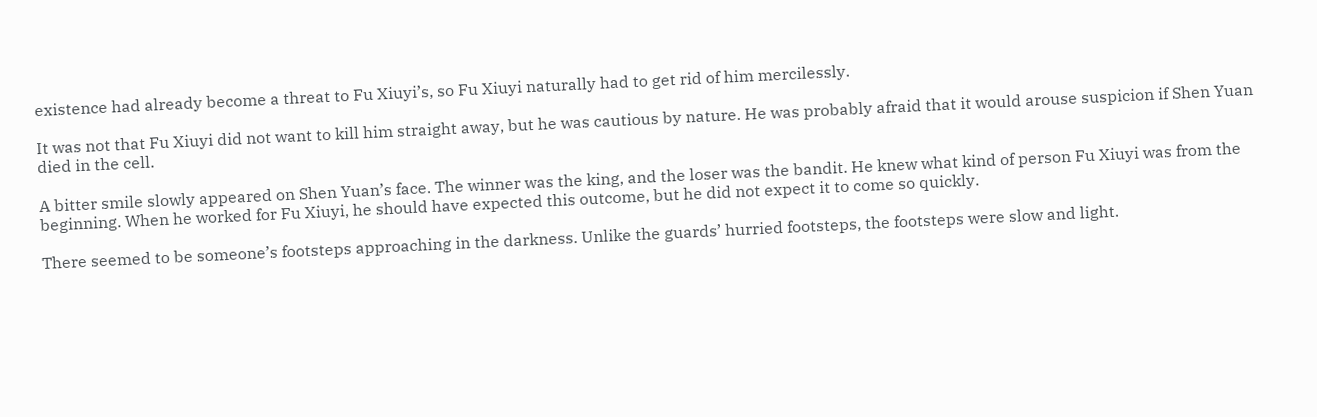existence had already become a threat to Fu Xiuyi’s, so Fu Xiuyi naturally had to get rid of him mercilessly.

It was not that Fu Xiuyi did not want to kill him straight away, but he was cautious by nature. He was probably afraid that it would arouse suspicion if Shen Yuan died in the cell.

A bitter smile slowly appeared on Shen Yuan’s face. The winner was the king, and the loser was the bandit. He knew what kind of person Fu Xiuyi was from the beginning. When he worked for Fu Xiuyi, he should have expected this outcome, but he did not expect it to come so quickly.

There seemed to be someone’s footsteps approaching in the darkness. Unlike the guards’ hurried footsteps, the footsteps were slow and light.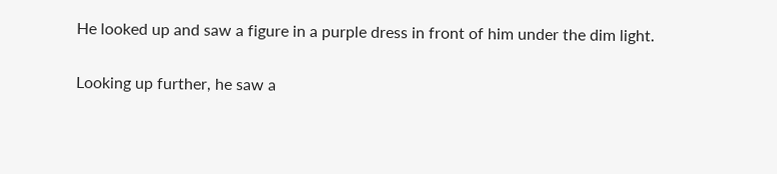He looked up and saw a figure in a purple dress in front of him under the dim light.

Looking up further, he saw a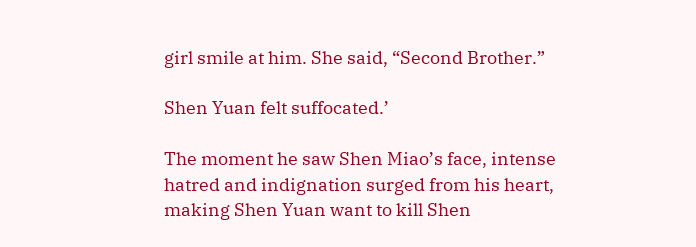girl smile at him. She said, “Second Brother.”

Shen Yuan felt suffocated.’

The moment he saw Shen Miao’s face, intense hatred and indignation surged from his heart, making Shen Yuan want to kill Shen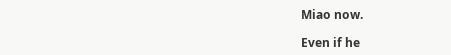Miao now.

Even if he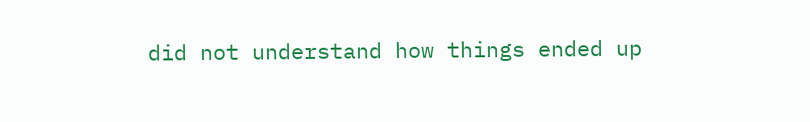did not understand how things ended up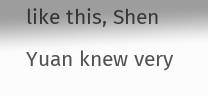like this, Shen Yuan knew very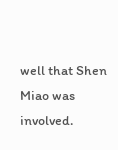well that Shen Miao was involved.